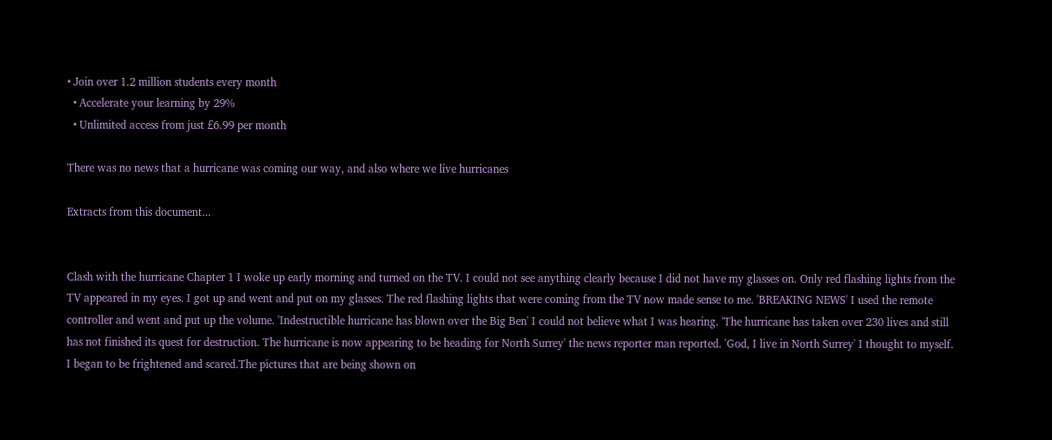• Join over 1.2 million students every month
  • Accelerate your learning by 29%
  • Unlimited access from just £6.99 per month

There was no news that a hurricane was coming our way, and also where we live hurricanes

Extracts from this document...


Clash with the hurricane Chapter 1 I woke up early morning and turned on the TV. I could not see anything clearly because I did not have my glasses on. Only red flashing lights from the TV appeared in my eyes. I got up and went and put on my glasses. The red flashing lights that were coming from the TV now made sense to me. 'BREAKING NEWS' I used the remote controller and went and put up the volume. 'Indestructible hurricane has blown over the Big Ben' I could not believe what I was hearing. 'The hurricane has taken over 230 lives and still has not finished its quest for destruction. The hurricane is now appearing to be heading for North Surrey' the news reporter man reported. 'God, I live in North Surrey' I thought to myself. I began to be frightened and scared.The pictures that are being shown on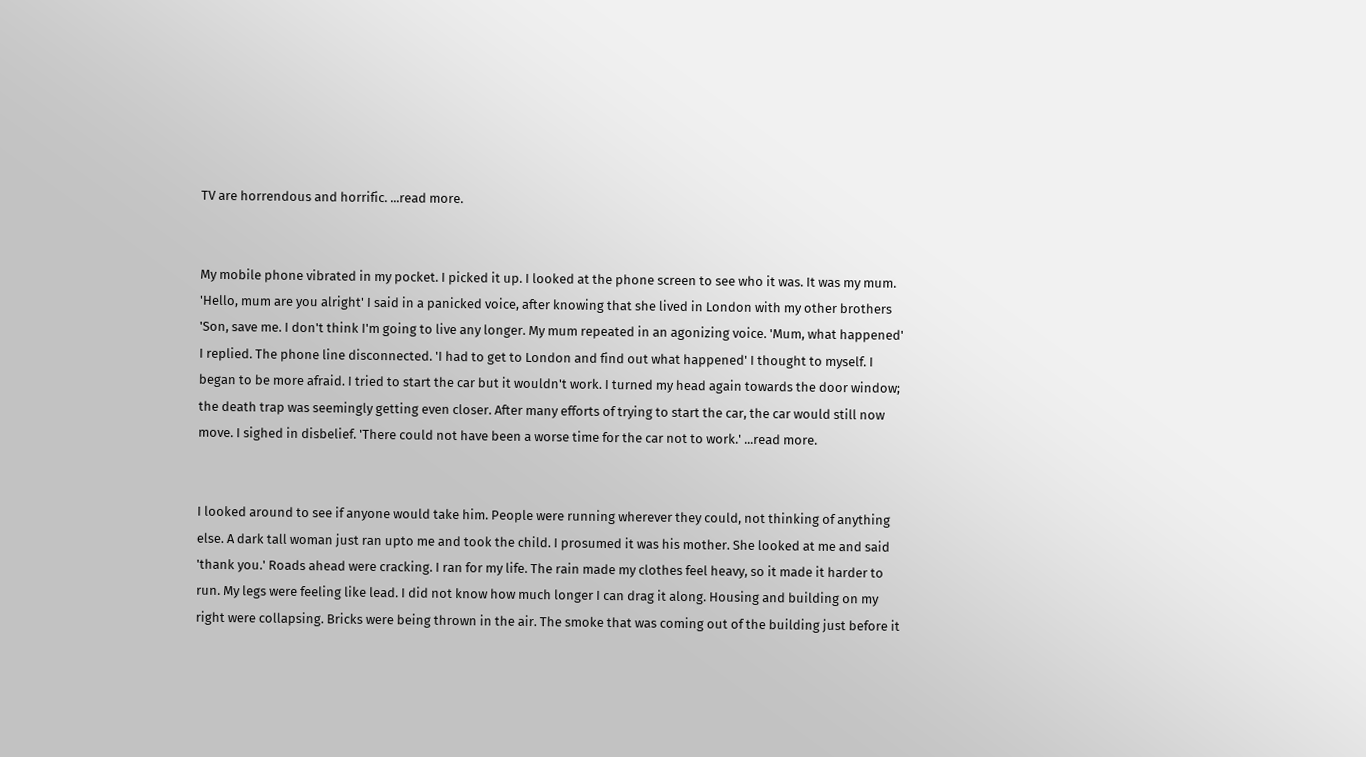TV are horrendous and horrific. ...read more.


My mobile phone vibrated in my pocket. I picked it up. I looked at the phone screen to see who it was. It was my mum. 'Hello, mum are you alright' I said in a panicked voice, after knowing that she lived in London with my other brothers 'Son, save me. I don't think I'm going to live any longer. My mum repeated in an agonizing voice. 'Mum, what happened' I replied. The phone line disconnected. 'I had to get to London and find out what happened' I thought to myself. I began to be more afraid. I tried to start the car but it wouldn't work. I turned my head again towards the door window; the death trap was seemingly getting even closer. After many efforts of trying to start the car, the car would still now move. I sighed in disbelief. 'There could not have been a worse time for the car not to work.' ...read more.


I looked around to see if anyone would take him. People were running wherever they could, not thinking of anything else. A dark tall woman just ran upto me and took the child. I prosumed it was his mother. She looked at me and said 'thank you.' Roads ahead were cracking. I ran for my life. The rain made my clothes feel heavy, so it made it harder to run. My legs were feeling like lead. I did not know how much longer I can drag it along. Housing and building on my right were collapsing. Bricks were being thrown in the air. The smoke that was coming out of the building just before it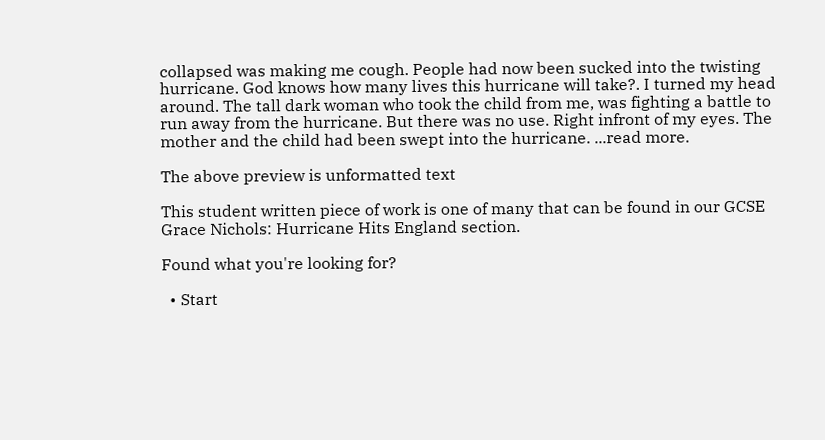collapsed was making me cough. People had now been sucked into the twisting hurricane. God knows how many lives this hurricane will take?. I turned my head around. The tall dark woman who took the child from me, was fighting a battle to run away from the hurricane. But there was no use. Right infront of my eyes. The mother and the child had been swept into the hurricane. ...read more.

The above preview is unformatted text

This student written piece of work is one of many that can be found in our GCSE Grace Nichols: Hurricane Hits England section.

Found what you're looking for?

  • Start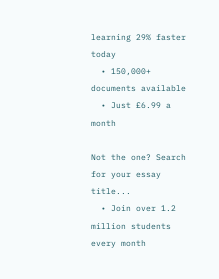learning 29% faster today
  • 150,000+ documents available
  • Just £6.99 a month

Not the one? Search for your essay title...
  • Join over 1.2 million students every month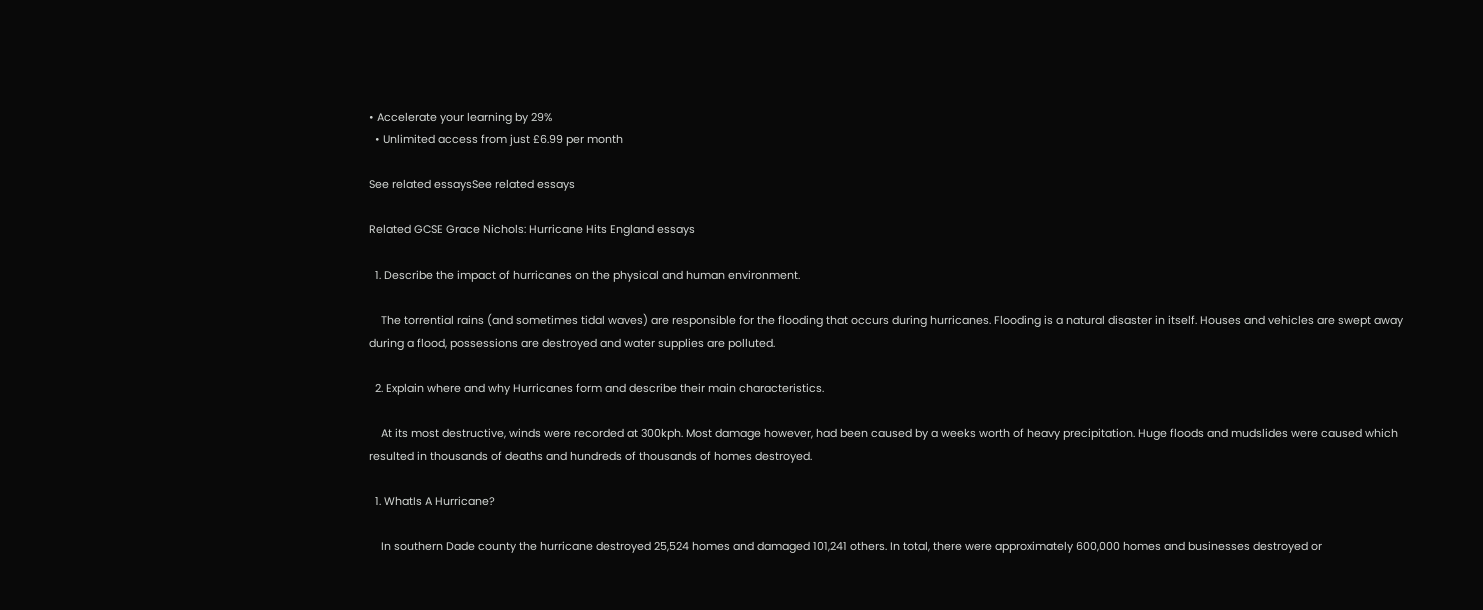• Accelerate your learning by 29%
  • Unlimited access from just £6.99 per month

See related essaysSee related essays

Related GCSE Grace Nichols: Hurricane Hits England essays

  1. Describe the impact of hurricanes on the physical and human environment.

    The torrential rains (and sometimes tidal waves) are responsible for the flooding that occurs during hurricanes. Flooding is a natural disaster in itself. Houses and vehicles are swept away during a flood, possessions are destroyed and water supplies are polluted.

  2. Explain where and why Hurricanes form and describe their main characteristics.

    At its most destructive, winds were recorded at 300kph. Most damage however, had been caused by a weeks worth of heavy precipitation. Huge floods and mudslides were caused which resulted in thousands of deaths and hundreds of thousands of homes destroyed.

  1. WhatIs A Hurricane?

    In southern Dade county the hurricane destroyed 25,524 homes and damaged 101,241 others. In total, there were approximately 600,000 homes and businesses destroyed or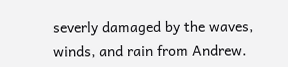severly damaged by the waves, winds, and rain from Andrew.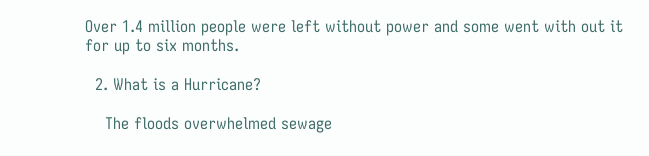Over 1.4 million people were left without power and some went with out it for up to six months.

  2. What is a Hurricane?

    The floods overwhelmed sewage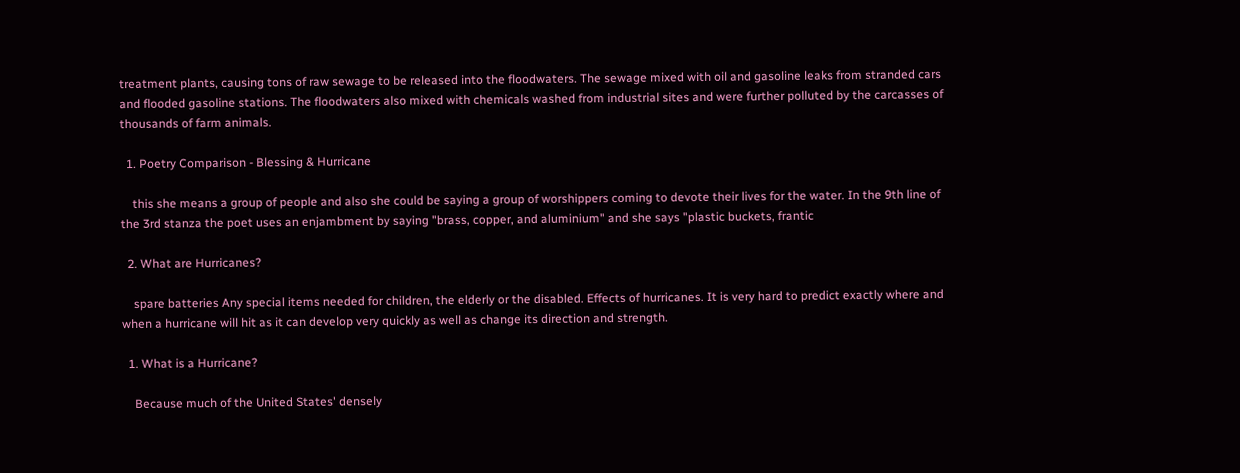treatment plants, causing tons of raw sewage to be released into the floodwaters. The sewage mixed with oil and gasoline leaks from stranded cars and flooded gasoline stations. The floodwaters also mixed with chemicals washed from industrial sites and were further polluted by the carcasses of thousands of farm animals.

  1. Poetry Comparison - Blessing & Hurricane

    this she means a group of people and also she could be saying a group of worshippers coming to devote their lives for the water. In the 9th line of the 3rd stanza the poet uses an enjambment by saying "brass, copper, and aluminium" and she says "plastic buckets, frantic

  2. What are Hurricanes?

    spare batteries Any special items needed for children, the elderly or the disabled. Effects of hurricanes. It is very hard to predict exactly where and when a hurricane will hit as it can develop very quickly as well as change its direction and strength.

  1. What is a Hurricane?

    Because much of the United States' densely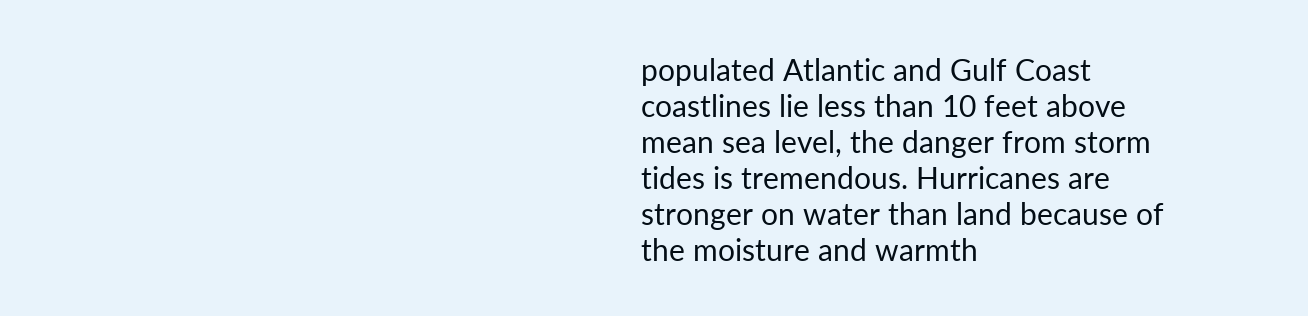populated Atlantic and Gulf Coast coastlines lie less than 10 feet above mean sea level, the danger from storm tides is tremendous. Hurricanes are stronger on water than land because of the moisture and warmth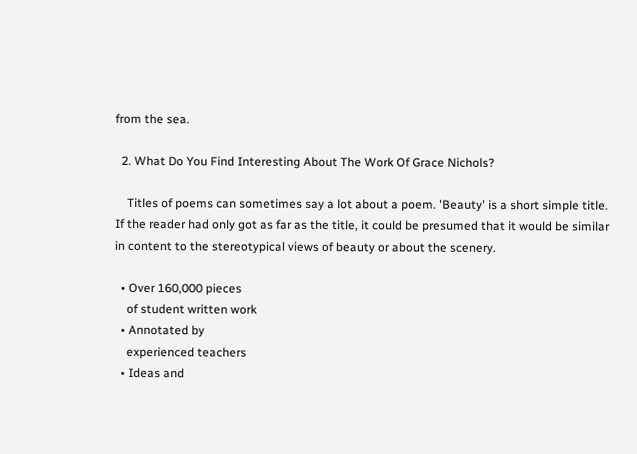from the sea.

  2. What Do You Find Interesting About The Work Of Grace Nichols?

    Titles of poems can sometimes say a lot about a poem. 'Beauty' is a short simple title. If the reader had only got as far as the title, it could be presumed that it would be similar in content to the stereotypical views of beauty or about the scenery.

  • Over 160,000 pieces
    of student written work
  • Annotated by
    experienced teachers
  • Ideas and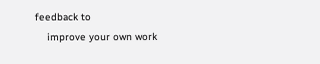feedback to
    improve your own work